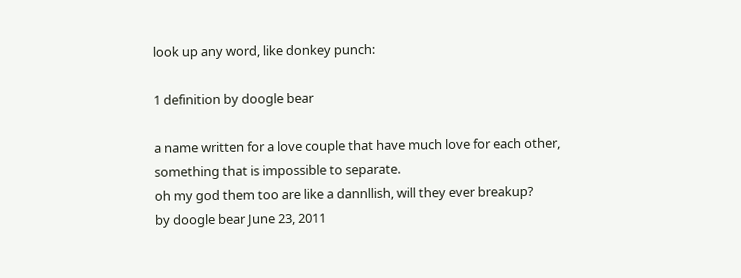look up any word, like donkey punch:

1 definition by doogle bear

a name written for a love couple that have much love for each other, something that is impossible to separate.
oh my god them too are like a dannllish, will they ever breakup?
by doogle bear June 23, 2011